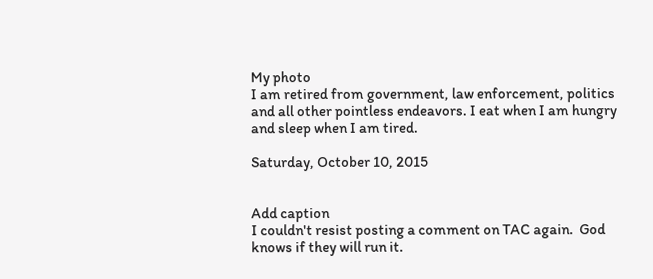My photo
I am retired from government, law enforcement, politics and all other pointless endeavors. I eat when I am hungry and sleep when I am tired.

Saturday, October 10, 2015


Add caption
I couldn't resist posting a comment on TAC again.  God knows if they will run it.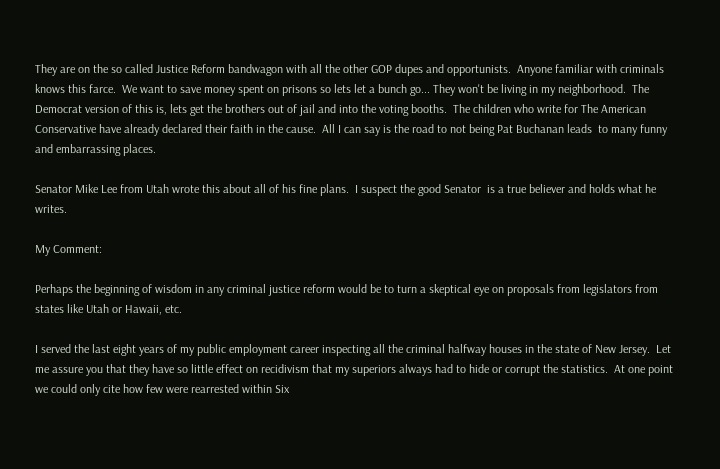They are on the so called Justice Reform bandwagon with all the other GOP dupes and opportunists.  Anyone familiar with criminals knows this farce.  We want to save money spent on prisons so lets let a bunch go... They won't be living in my neighborhood.  The Democrat version of this is, lets get the brothers out of jail and into the voting booths.  The children who write for The American Conservative have already declared their faith in the cause.  All I can say is the road to not being Pat Buchanan leads  to many funny and embarrassing places.

Senator Mike Lee from Utah wrote this about all of his fine plans.  I suspect the good Senator  is a true believer and holds what he writes.

My Comment:

Perhaps the beginning of wisdom in any criminal justice reform would be to turn a skeptical eye on proposals from legislators from states like Utah or Hawaii, etc.

I served the last eight years of my public employment career inspecting all the criminal halfway houses in the state of New Jersey.  Let me assure you that they have so little effect on recidivism that my superiors always had to hide or corrupt the statistics.  At one point we could only cite how few were rearrested within Six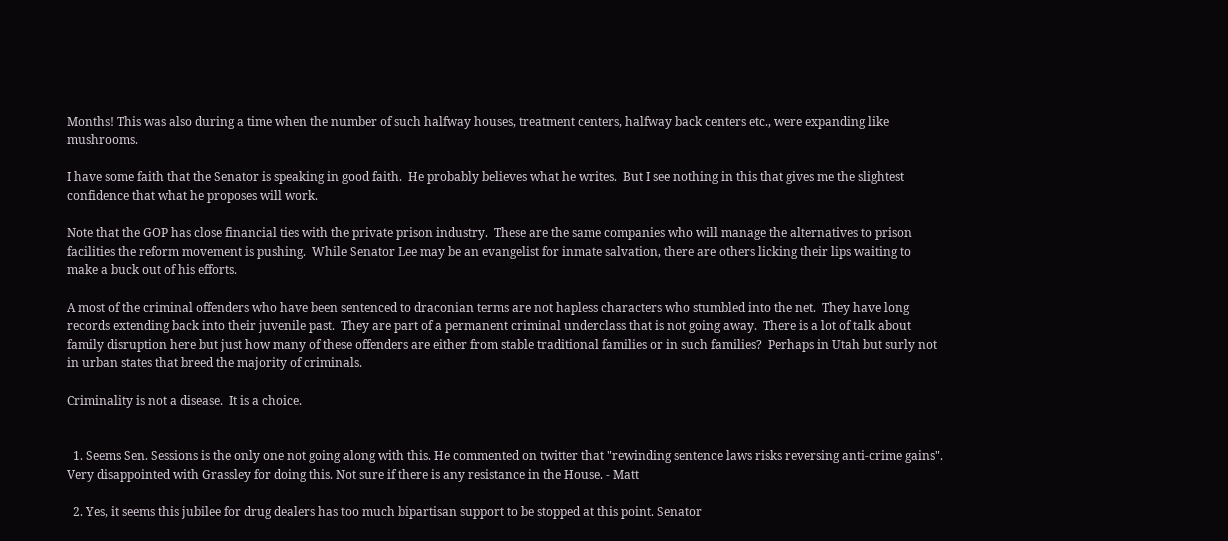Months! This was also during a time when the number of such halfway houses, treatment centers, halfway back centers etc., were expanding like mushrooms.

I have some faith that the Senator is speaking in good faith.  He probably believes what he writes.  But I see nothing in this that gives me the slightest confidence that what he proposes will work.

Note that the GOP has close financial ties with the private prison industry.  These are the same companies who will manage the alternatives to prison facilities the reform movement is pushing.  While Senator Lee may be an evangelist for inmate salvation, there are others licking their lips waiting to make a buck out of his efforts.

A most of the criminal offenders who have been sentenced to draconian terms are not hapless characters who stumbled into the net.  They have long records extending back into their juvenile past.  They are part of a permanent criminal underclass that is not going away.  There is a lot of talk about family disruption here but just how many of these offenders are either from stable traditional families or in such families?  Perhaps in Utah but surly not in urban states that breed the majority of criminals.

Criminality is not a disease.  It is a choice.


  1. Seems Sen. Sessions is the only one not going along with this. He commented on twitter that "rewinding sentence laws risks reversing anti-crime gains". Very disappointed with Grassley for doing this. Not sure if there is any resistance in the House. - Matt

  2. Yes, it seems this jubilee for drug dealers has too much bipartisan support to be stopped at this point. Senator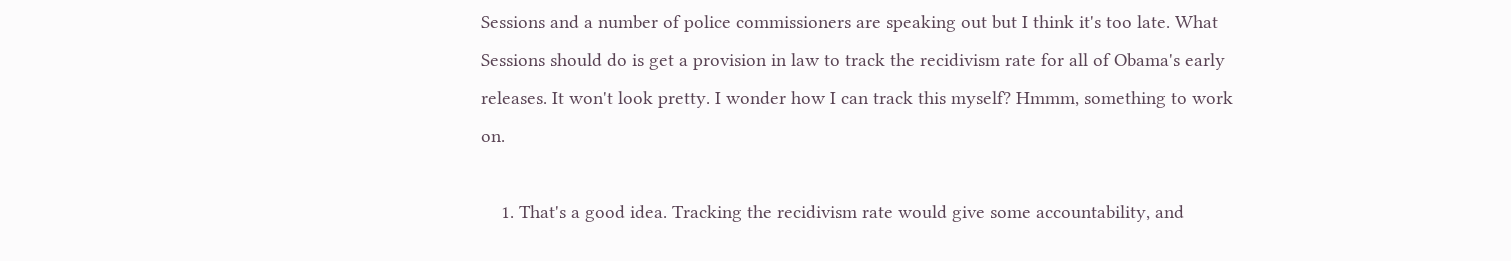Sessions and a number of police commissioners are speaking out but I think it's too late. What Sessions should do is get a provision in law to track the recidivism rate for all of Obama's early releases. It won't look pretty. I wonder how I can track this myself? Hmmm, something to work on.

    1. That's a good idea. Tracking the recidivism rate would give some accountability, and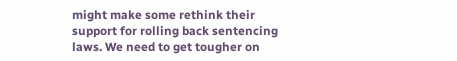might make some rethink their support for rolling back sentencing laws. We need to get tougher on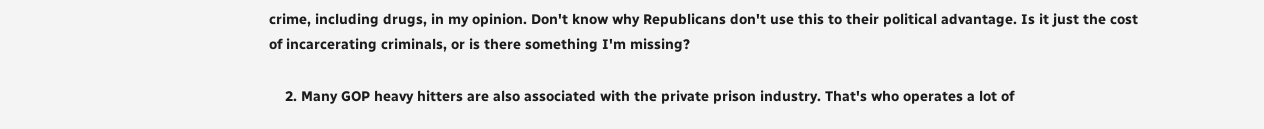crime, including drugs, in my opinion. Don't know why Republicans don't use this to their political advantage. Is it just the cost of incarcerating criminals, or is there something I'm missing?

    2. Many GOP heavy hitters are also associated with the private prison industry. That's who operates a lot of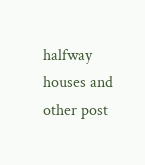halfway houses and other post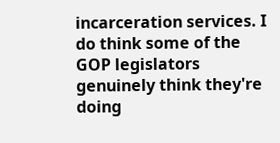incarceration services. I do think some of the GOP legislators genuinely think they're doing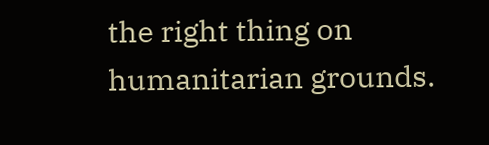the right thing on humanitarian grounds.